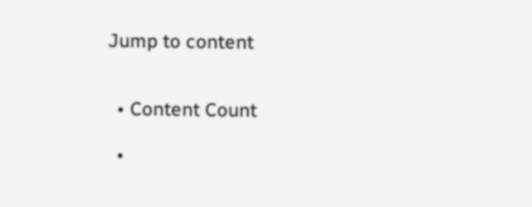Jump to content


  • Content Count

  •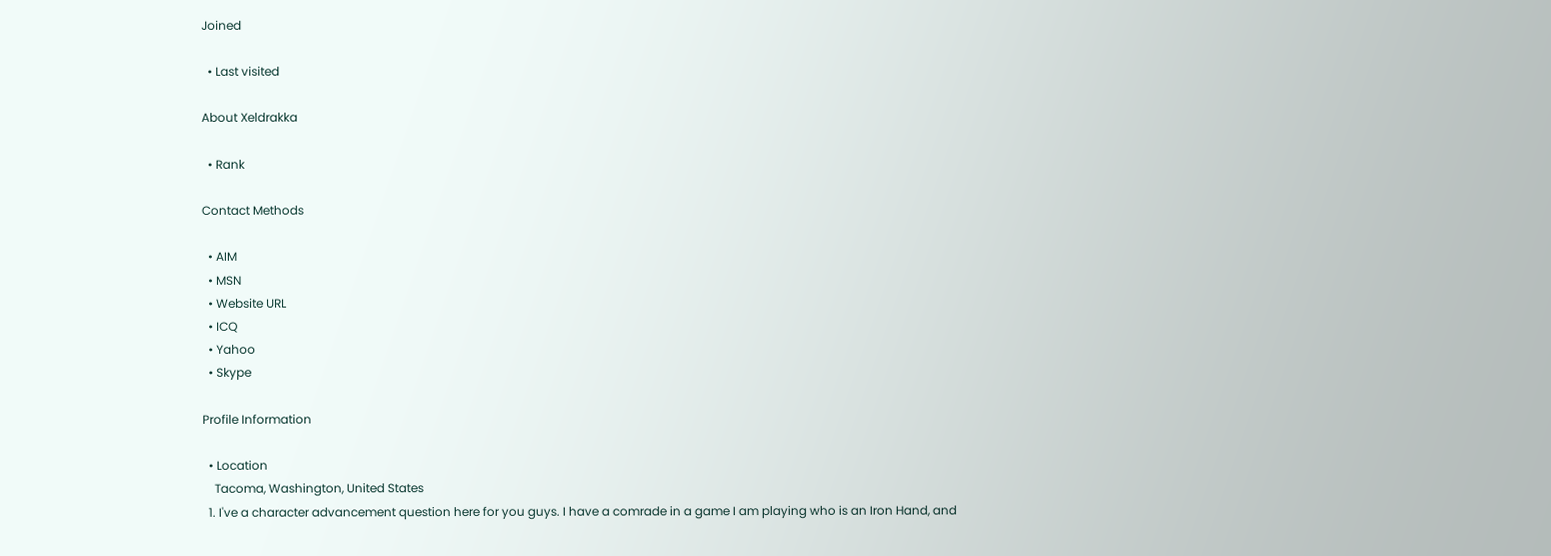Joined

  • Last visited

About Xeldrakka

  • Rank

Contact Methods

  • AIM
  • MSN
  • Website URL
  • ICQ
  • Yahoo
  • Skype

Profile Information

  • Location
    Tacoma, Washington, United States
  1. I've a character advancement question here for you guys. I have a comrade in a game I am playing who is an Iron Hand, and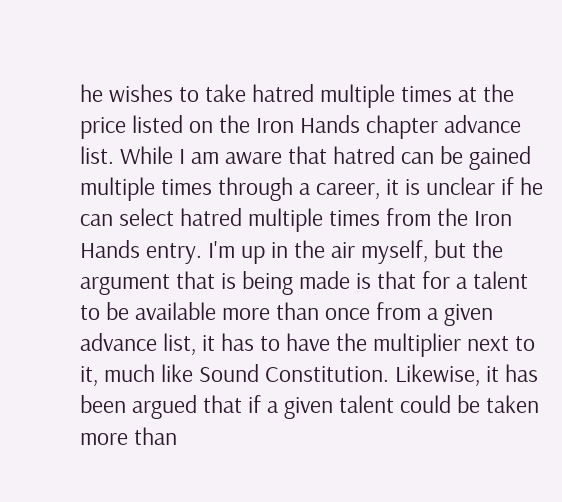he wishes to take hatred multiple times at the price listed on the Iron Hands chapter advance list. While I am aware that hatred can be gained multiple times through a career, it is unclear if he can select hatred multiple times from the Iron Hands entry. I'm up in the air myself, but the argument that is being made is that for a talent to be available more than once from a given advance list, it has to have the multiplier next to it, much like Sound Constitution. Likewise, it has been argued that if a given talent could be taken more than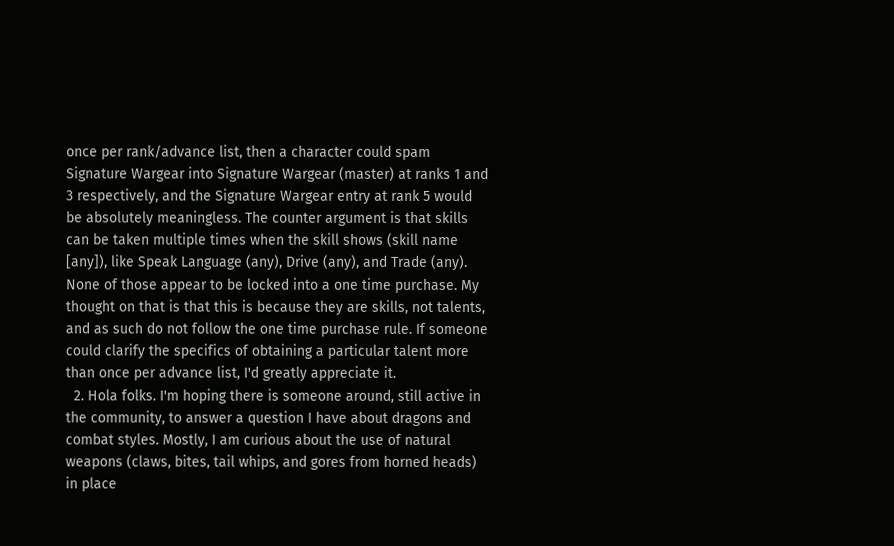once per rank/advance list, then a character could spam Signature Wargear into Signature Wargear (master) at ranks 1 and 3 respectively, and the Signature Wargear entry at rank 5 would be absolutely meaningless. The counter argument is that skills can be taken multiple times when the skill shows (skill name [any]), like Speak Language (any), Drive (any), and Trade (any). None of those appear to be locked into a one time purchase. My thought on that is that this is because they are skills, not talents, and as such do not follow the one time purchase rule. If someone could clarify the specifics of obtaining a particular talent more than once per advance list, I'd greatly appreciate it.
  2. Hola folks. I'm hoping there is someone around, still active in the community, to answer a question I have about dragons and combat styles. Mostly, I am curious about the use of natural weapons (claws, bites, tail whips, and gores from horned heads) in place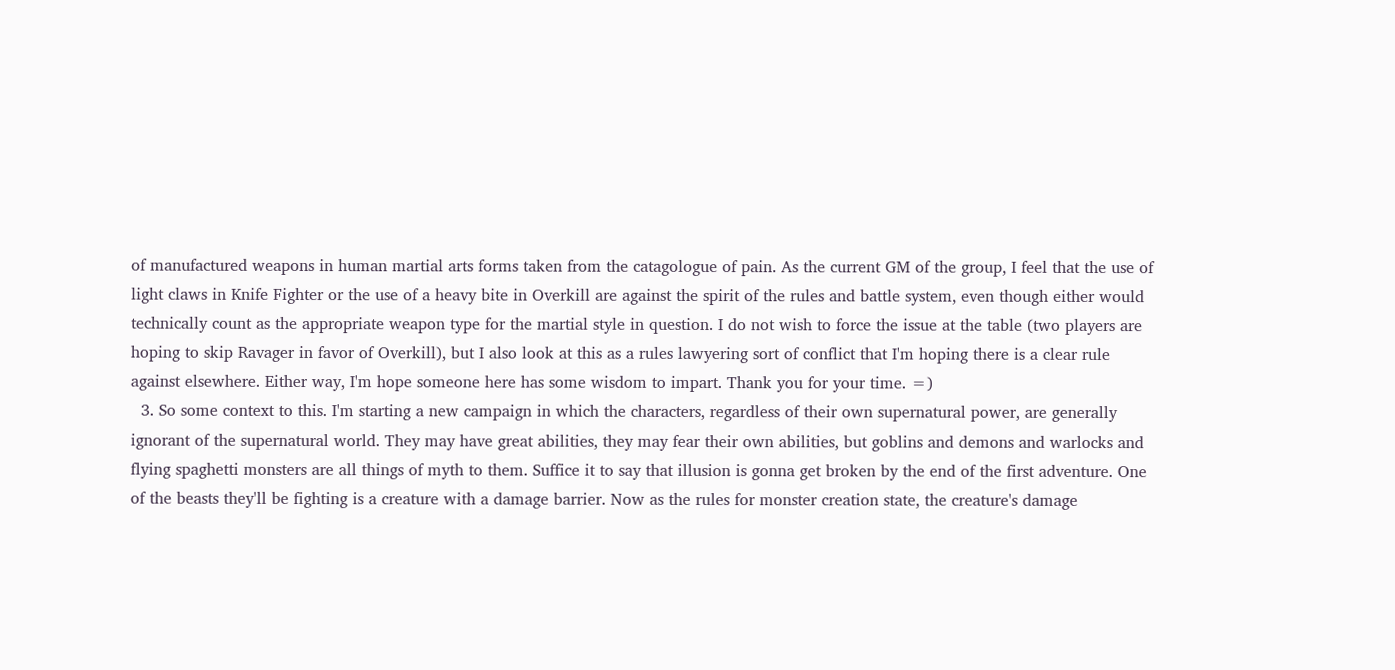of manufactured weapons in human martial arts forms taken from the catagologue of pain. As the current GM of the group, I feel that the use of light claws in Knife Fighter or the use of a heavy bite in Overkill are against the spirit of the rules and battle system, even though either would technically count as the appropriate weapon type for the martial style in question. I do not wish to force the issue at the table (two players are hoping to skip Ravager in favor of Overkill), but I also look at this as a rules lawyering sort of conflict that I'm hoping there is a clear rule against elsewhere. Either way, I'm hope someone here has some wisdom to impart. Thank you for your time. =)
  3. So some context to this. I'm starting a new campaign in which the characters, regardless of their own supernatural power, are generally ignorant of the supernatural world. They may have great abilities, they may fear their own abilities, but goblins and demons and warlocks and flying spaghetti monsters are all things of myth to them. Suffice it to say that illusion is gonna get broken by the end of the first adventure. One of the beasts they'll be fighting is a creature with a damage barrier. Now as the rules for monster creation state, the creature's damage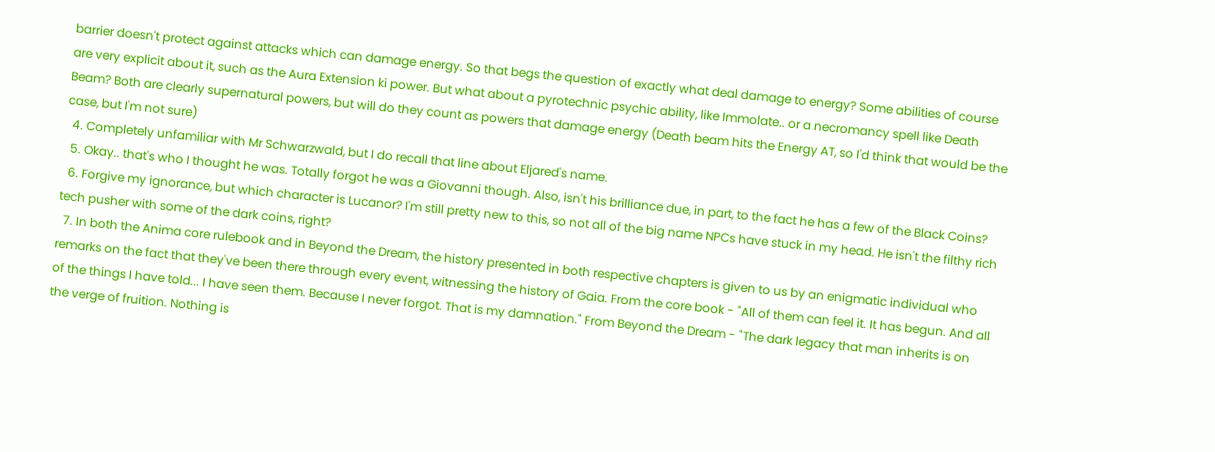barrier doesn't protect against attacks which can damage energy. So that begs the question of exactly what deal damage to energy? Some abilities of course are very explicit about it, such as the Aura Extension ki power. But what about a pyrotechnic psychic ability, like Immolate.. or a necromancy spell like Death Beam? Both are clearly supernatural powers, but will do they count as powers that damage energy (Death beam hits the Energy AT, so I'd think that would be the case, but I'm not sure)
  4. Completely unfamiliar with Mr Schwarzwald, but I do recall that line about Eljared's name.
  5. Okay.. that's who I thought he was. Totally forgot he was a Giovanni though. Also, isn't his brilliance due, in part, to the fact he has a few of the Black Coins?
  6. Forgive my ignorance, but which character is Lucanor? I'm still pretty new to this, so not all of the big name NPCs have stuck in my head. He isn't the filthy rich tech pusher with some of the dark coins, right?
  7. In both the Anima core rulebook and in Beyond the Dream, the history presented in both respective chapters is given to us by an enigmatic individual who remarks on the fact that they've been there through every event, witnessing the history of Gaia. From the core book - "All of them can feel it. It has begun. And all of the things I have told... I have seen them. Because I never forgot. That is my damnation." From Beyond the Dream - "The dark legacy that man inherits is on the verge of fruition. Nothing is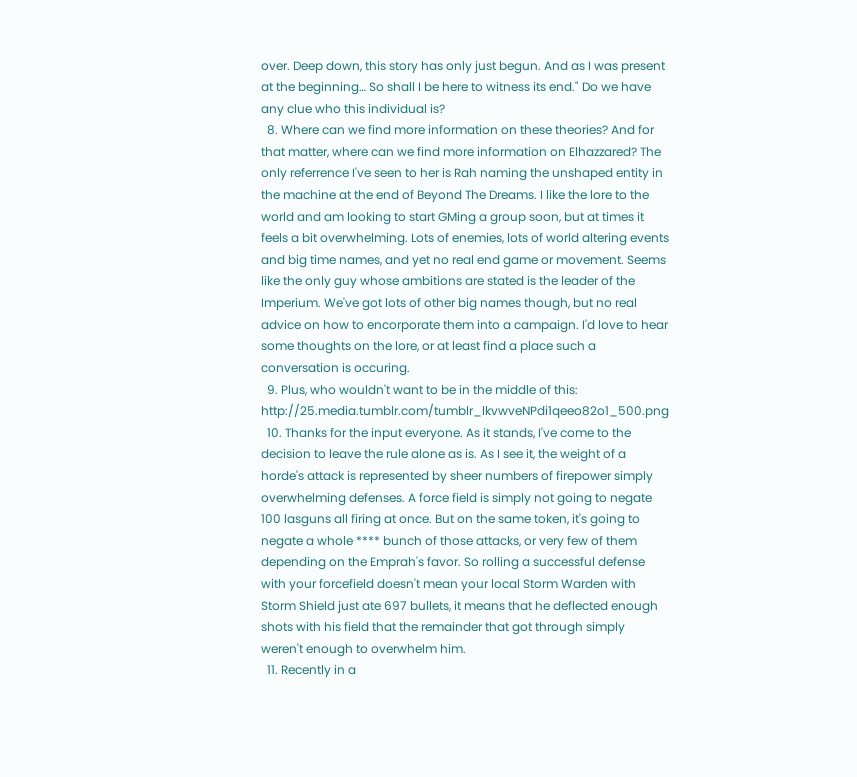over. Deep down, this story has only just begun. And as I was present at the beginning… So shall I be here to witness its end." Do we have any clue who this individual is?
  8. Where can we find more information on these theories? And for that matter, where can we find more information on Elhazzared? The only referrence I've seen to her is Rah naming the unshaped entity in the machine at the end of Beyond The Dreams. I like the lore to the world and am looking to start GMing a group soon, but at times it feels a bit overwhelming. Lots of enemies, lots of world altering events and big time names, and yet no real end game or movement. Seems like the only guy whose ambitions are stated is the leader of the Imperium. We've got lots of other big names though, but no real advice on how to encorporate them into a campaign. I'd love to hear some thoughts on the lore, or at least find a place such a conversation is occuring.
  9. Plus, who wouldn't want to be in the middle of this: http://25.media.tumblr.com/tumblr_lkvwveNPdi1qeeo82o1_500.png
  10. Thanks for the input everyone. As it stands, I've come to the decision to leave the rule alone as is. As I see it, the weight of a horde's attack is represented by sheer numbers of firepower simply overwhelming defenses. A force field is simply not going to negate 100 lasguns all firing at once. But on the same token, it's going to negate a whole **** bunch of those attacks, or very few of them depending on the Emprah's favor. So rolling a successful defense with your forcefield doesn't mean your local Storm Warden with Storm Shield just ate 697 bullets, it means that he deflected enough shots with his field that the remainder that got through simply weren't enough to overwhelm him.
  11. Recently in a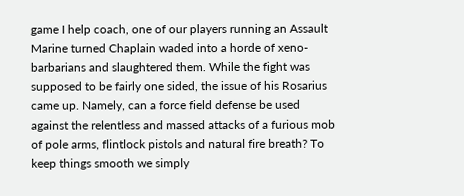game I help coach, one of our players running an Assault Marine turned Chaplain waded into a horde of xeno-barbarians and slaughtered them. While the fight was supposed to be fairly one sided, the issue of his Rosarius came up. Namely, can a force field defense be used against the relentless and massed attacks of a furious mob of pole arms, flintlock pistols and natural fire breath? To keep things smooth we simply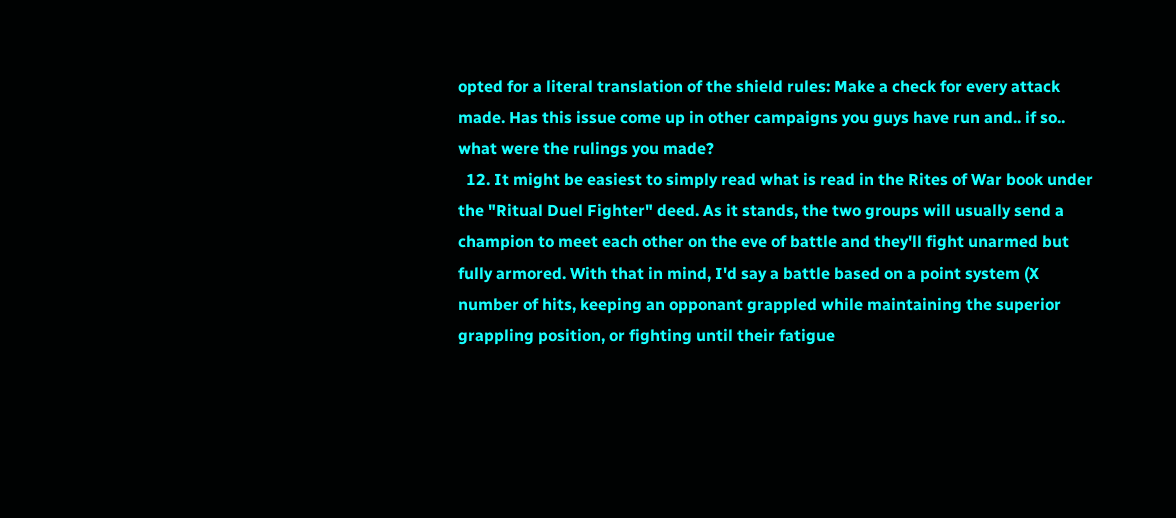opted for a literal translation of the shield rules: Make a check for every attack made. Has this issue come up in other campaigns you guys have run and.. if so.. what were the rulings you made?
  12. It might be easiest to simply read what is read in the Rites of War book under the "Ritual Duel Fighter" deed. As it stands, the two groups will usually send a champion to meet each other on the eve of battle and they'll fight unarmed but fully armored. With that in mind, I'd say a battle based on a point system (X number of hits, keeping an opponant grappled while maintaining the superior grappling position, or fighting until their fatigue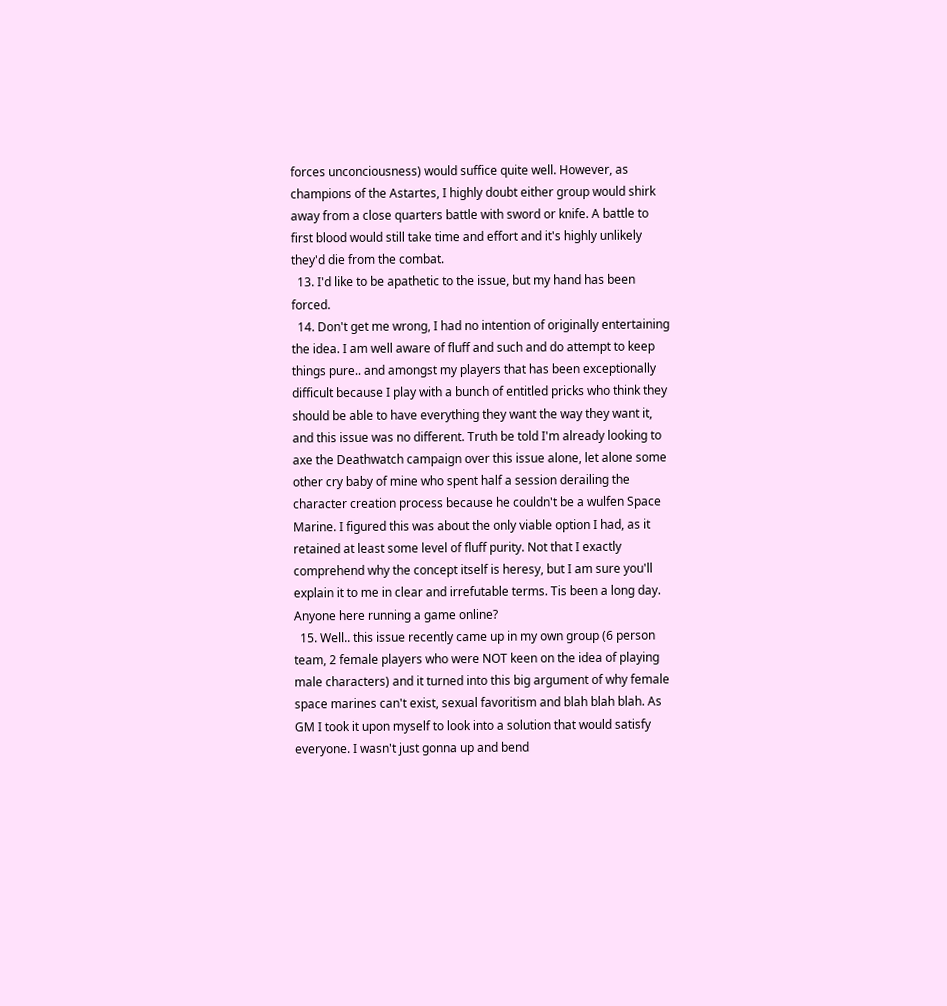forces unconciousness) would suffice quite well. However, as champions of the Astartes, I highly doubt either group would shirk away from a close quarters battle with sword or knife. A battle to first blood would still take time and effort and it's highly unlikely they'd die from the combat.
  13. I'd like to be apathetic to the issue, but my hand has been forced.
  14. Don't get me wrong, I had no intention of originally entertaining the idea. I am well aware of fluff and such and do attempt to keep things pure.. and amongst my players that has been exceptionally difficult because I play with a bunch of entitled pricks who think they should be able to have everything they want the way they want it, and this issue was no different. Truth be told I'm already looking to axe the Deathwatch campaign over this issue alone, let alone some other cry baby of mine who spent half a session derailing the character creation process because he couldn't be a wulfen Space Marine. I figured this was about the only viable option I had, as it retained at least some level of fluff purity. Not that I exactly comprehend why the concept itself is heresy, but I am sure you'll explain it to me in clear and irrefutable terms. Tis been a long day. Anyone here running a game online?
  15. Well.. this issue recently came up in my own group (6 person team, 2 female players who were NOT keen on the idea of playing male characters) and it turned into this big argument of why female space marines can't exist, sexual favoritism and blah blah blah. As GM I took it upon myself to look into a solution that would satisfy everyone. I wasn't just gonna up and bend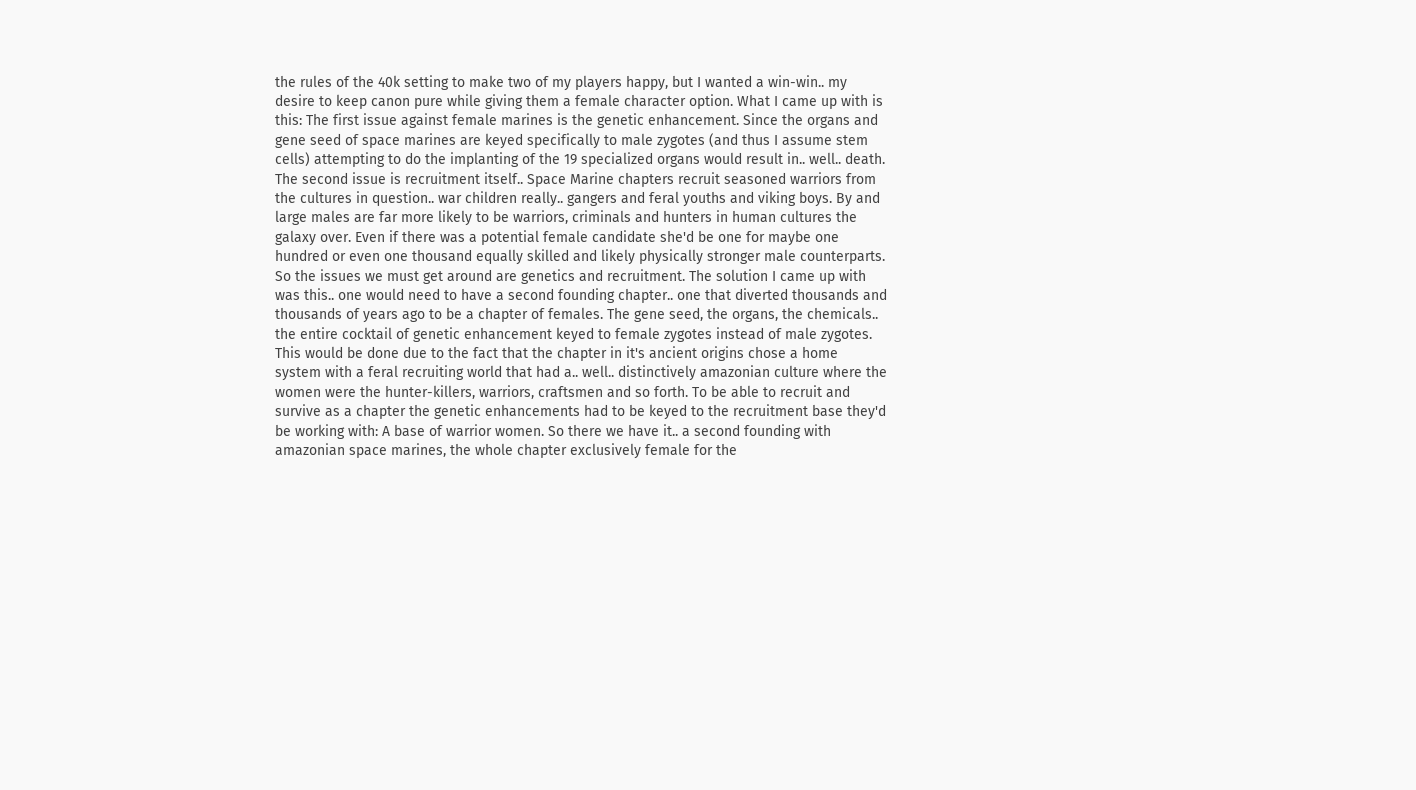the rules of the 40k setting to make two of my players happy, but I wanted a win-win.. my desire to keep canon pure while giving them a female character option. What I came up with is this: The first issue against female marines is the genetic enhancement. Since the organs and gene seed of space marines are keyed specifically to male zygotes (and thus I assume stem cells) attempting to do the implanting of the 19 specialized organs would result in.. well.. death. The second issue is recruitment itself.. Space Marine chapters recruit seasoned warriors from the cultures in question.. war children really.. gangers and feral youths and viking boys. By and large males are far more likely to be warriors, criminals and hunters in human cultures the galaxy over. Even if there was a potential female candidate she'd be one for maybe one hundred or even one thousand equally skilled and likely physically stronger male counterparts. So the issues we must get around are genetics and recruitment. The solution I came up with was this.. one would need to have a second founding chapter.. one that diverted thousands and thousands of years ago to be a chapter of females. The gene seed, the organs, the chemicals.. the entire cocktail of genetic enhancement keyed to female zygotes instead of male zygotes. This would be done due to the fact that the chapter in it's ancient origins chose a home system with a feral recruiting world that had a.. well.. distinctively amazonian culture where the women were the hunter-killers, warriors, craftsmen and so forth. To be able to recruit and survive as a chapter the genetic enhancements had to be keyed to the recruitment base they'd be working with: A base of warrior women. So there we have it.. a second founding with amazonian space marines, the whole chapter exclusively female for the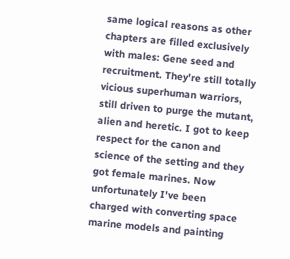same logical reasons as other chapters are filled exclusively with males: Gene seed and recruitment. They're still totally vicious superhuman warriors, still driven to purge the mutant, alien and heretic. I got to keep respect for the canon and science of the setting and they got female marines. Now unfortunately I've been charged with converting space marine models and painting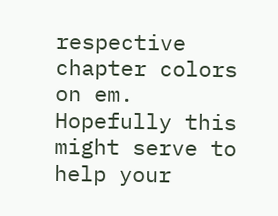respective chapter colors on em. Hopefully this might serve to help your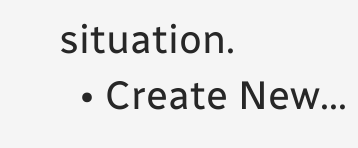situation.
  • Create New...